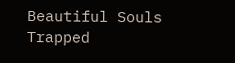Beautiful Souls Trapped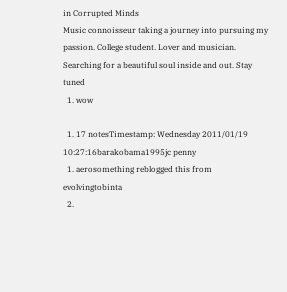in Corrupted Minds
Music connoisseur taking a journey into pursuing my passion. College student. Lover and musician. Searching for a beautiful soul inside and out. Stay tuned
  1. wow

  1. 17 notesTimestamp: Wednesday 2011/01/19 10:27:16barakobama1995jc penny
  1. aerosomething reblogged this from evolvingtobinta
  2.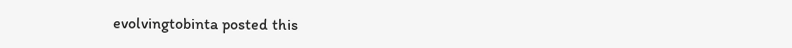evolvingtobinta posted this